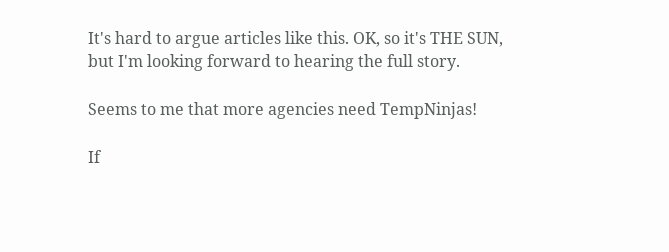It's hard to argue articles like this. OK, so it's THE SUN, but I'm looking forward to hearing the full story.

Seems to me that more agencies need TempNinjas!

If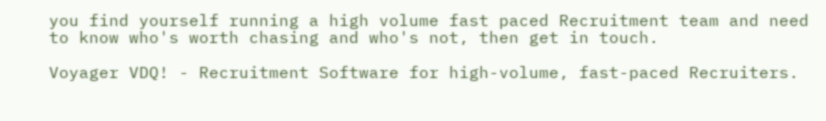you find yourself running a high volume fast paced Recruitment team and need to know who's worth chasing and who's not, then get in touch.

Voyager VDQ! - Recruitment Software for high-volume, fast-paced Recruiters.